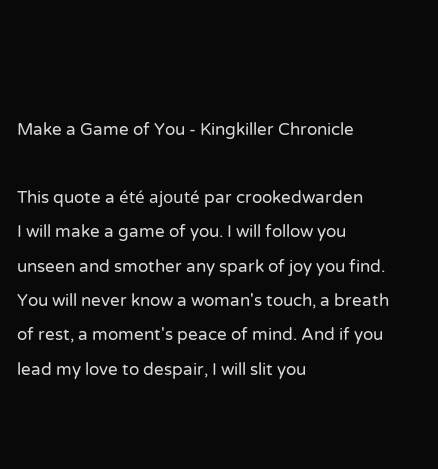Make a Game of You - Kingkiller Chronicle

This quote a été ajouté par crookedwarden
I will make a game of you. I will follow you unseen and smother any spark of joy you find. You will never know a woman's touch, a breath of rest, a moment's peace of mind. And if you lead my love to despair, I will slit you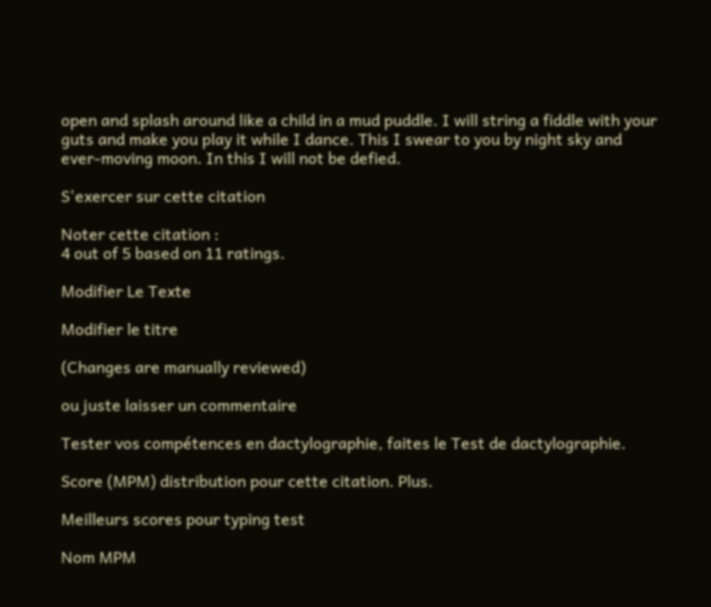open and splash around like a child in a mud puddle. I will string a fiddle with your guts and make you play it while I dance. This I swear to you by night sky and ever-moving moon. In this I will not be defied.

S'exercer sur cette citation

Noter cette citation :
4 out of 5 based on 11 ratings.

Modifier Le Texte

Modifier le titre

(Changes are manually reviewed)

ou juste laisser un commentaire

Tester vos compétences en dactylographie, faites le Test de dactylographie.

Score (MPM) distribution pour cette citation. Plus.

Meilleurs scores pour typing test

Nom MPM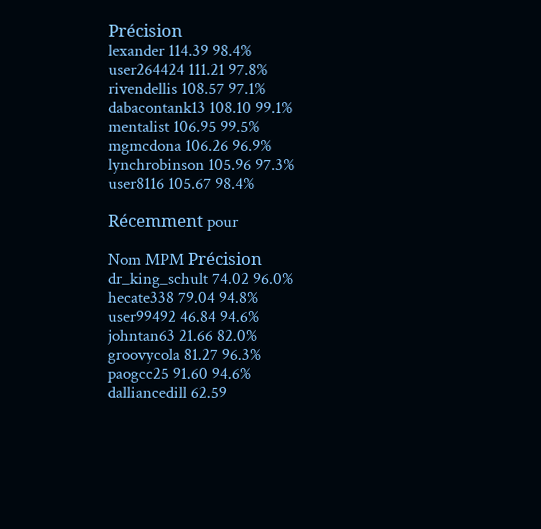Précision
lexander 114.39 98.4%
user264424 111.21 97.8%
rivendellis 108.57 97.1%
dabacontank13 108.10 99.1%
mentalist 106.95 99.5%
mgmcdona 106.26 96.9%
lynchrobinson 105.96 97.3%
user8116 105.67 98.4%

Récemment pour

Nom MPM Précision
dr_king_schult 74.02 96.0%
hecate338 79.04 94.8%
user99492 46.84 94.6%
johntan63 21.66 82.0%
groovycola 81.27 96.3%
paogcc25 91.60 94.6%
dalliancedill 62.59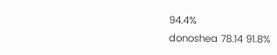94.4%
donoshea 78.14 91.8%